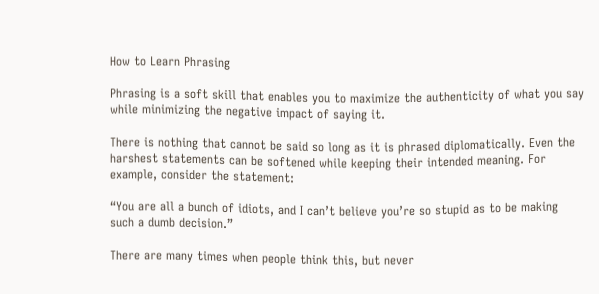How to Learn Phrasing

Phrasing is a soft skill that enables you to maximize the authenticity of what you say while minimizing the negative impact of saying it.

There is nothing that cannot be said so long as it is phrased diplomatically. Even the harshest statements can be softened while keeping their intended meaning. For example, consider the statement:

“You are all a bunch of idiots, and I can’t believe you’re so stupid as to be making such a dumb decision.”

There are many times when people think this, but never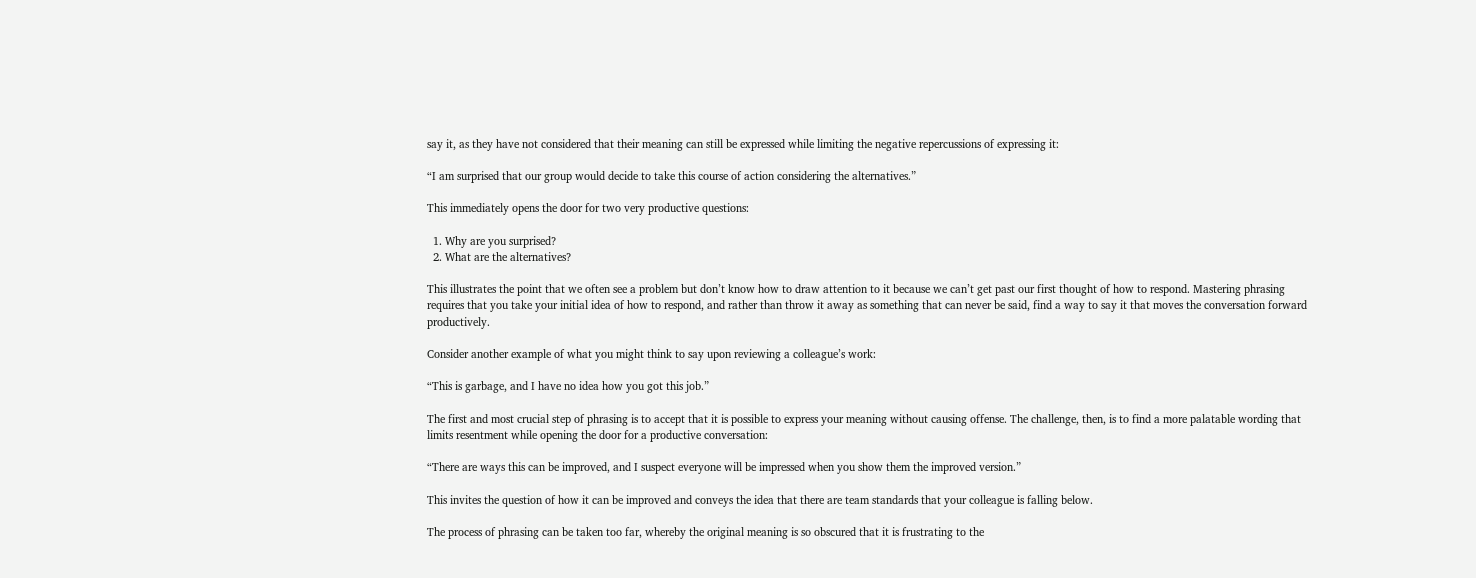say it, as they have not considered that their meaning can still be expressed while limiting the negative repercussions of expressing it:

“I am surprised that our group would decide to take this course of action considering the alternatives.”

This immediately opens the door for two very productive questions:

  1. Why are you surprised?
  2. What are the alternatives?

This illustrates the point that we often see a problem but don’t know how to draw attention to it because we can’t get past our first thought of how to respond. Mastering phrasing requires that you take your initial idea of how to respond, and rather than throw it away as something that can never be said, find a way to say it that moves the conversation forward productively.

Consider another example of what you might think to say upon reviewing a colleague’s work:

“This is garbage, and I have no idea how you got this job.”

The first and most crucial step of phrasing is to accept that it is possible to express your meaning without causing offense. The challenge, then, is to find a more palatable wording that limits resentment while opening the door for a productive conversation:

“There are ways this can be improved, and I suspect everyone will be impressed when you show them the improved version.”

This invites the question of how it can be improved and conveys the idea that there are team standards that your colleague is falling below.

The process of phrasing can be taken too far, whereby the original meaning is so obscured that it is frustrating to the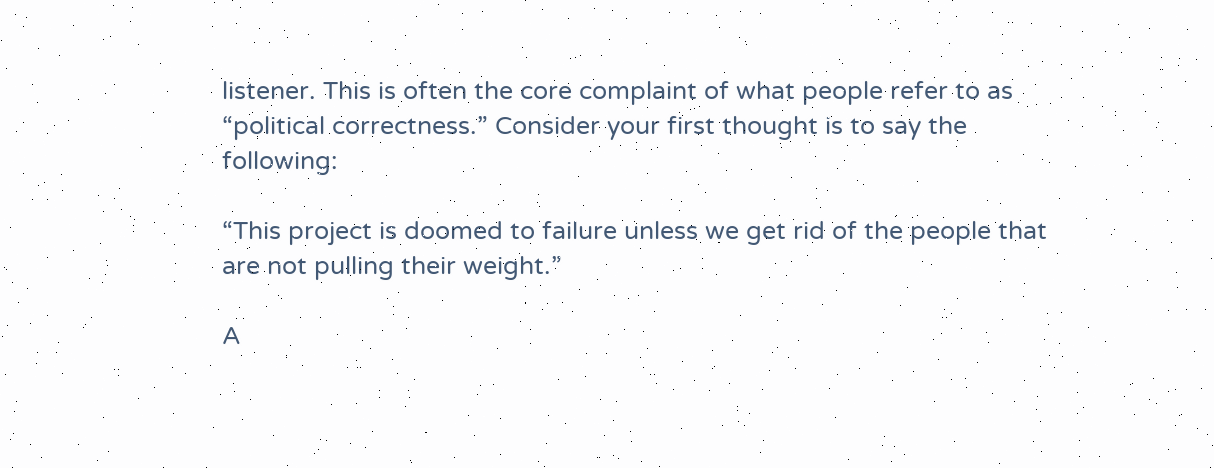listener. This is often the core complaint of what people refer to as “political correctness.” Consider your first thought is to say the following:

“This project is doomed to failure unless we get rid of the people that are not pulling their weight.”

A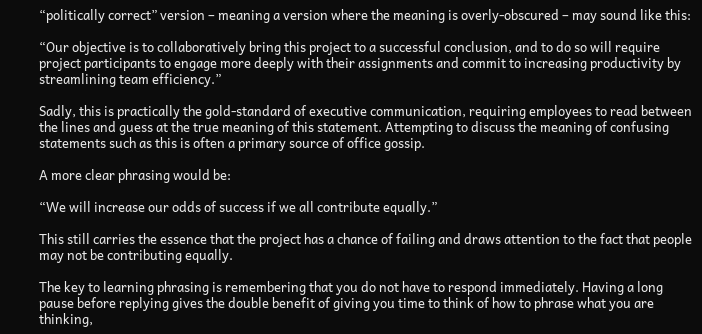“politically correct” version – meaning a version where the meaning is overly-obscured – may sound like this:

“Our objective is to collaboratively bring this project to a successful conclusion, and to do so will require project participants to engage more deeply with their assignments and commit to increasing productivity by streamlining team efficiency.”

Sadly, this is practically the gold-standard of executive communication, requiring employees to read between the lines and guess at the true meaning of this statement. Attempting to discuss the meaning of confusing statements such as this is often a primary source of office gossip.

A more clear phrasing would be:

“We will increase our odds of success if we all contribute equally.”

This still carries the essence that the project has a chance of failing and draws attention to the fact that people may not be contributing equally.

The key to learning phrasing is remembering that you do not have to respond immediately. Having a long pause before replying gives the double benefit of giving you time to think of how to phrase what you are thinking,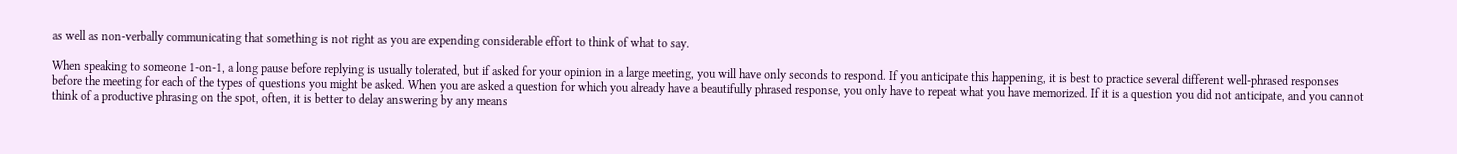as well as non-verbally communicating that something is not right as you are expending considerable effort to think of what to say.

When speaking to someone 1-on-1, a long pause before replying is usually tolerated, but if asked for your opinion in a large meeting, you will have only seconds to respond. If you anticipate this happening, it is best to practice several different well-phrased responses before the meeting for each of the types of questions you might be asked. When you are asked a question for which you already have a beautifully phrased response, you only have to repeat what you have memorized. If it is a question you did not anticipate, and you cannot think of a productive phrasing on the spot, often, it is better to delay answering by any means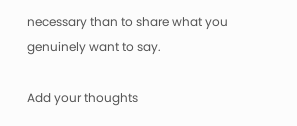necessary than to share what you genuinely want to say.

Add your thoughts